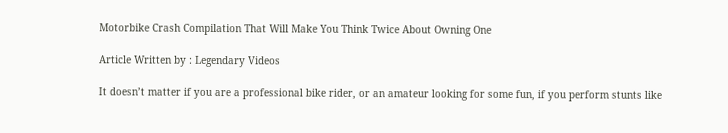Motorbike Crash Compilation That Will Make You Think Twice About Owning One

Article Written by : Legendary Videos

It doesn’t matter if you are a professional bike rider, or an amateur looking for some fun, if you perform stunts like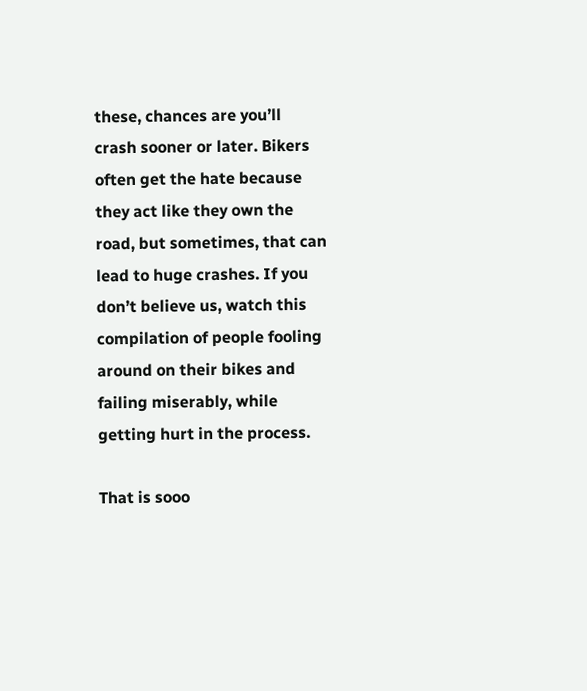these, chances are you’ll crash sooner or later. Bikers often get the hate because they act like they own the road, but sometimes, that can lead to huge crashes. If you don’t believe us, watch this compilation of people fooling around on their bikes and failing miserably, while getting hurt in the process.

That is sooo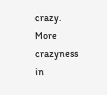crazy. More crazyness in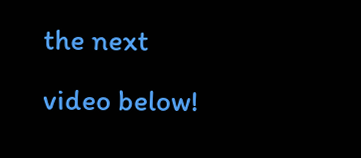the next video below!